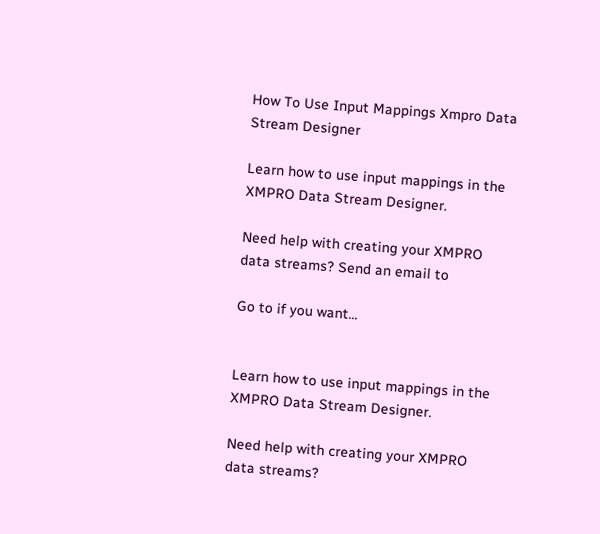How To Use Input Mappings Xmpro Data Stream Designer

Learn how to use input mappings in the XMPRO Data Stream Designer.

Need help with creating your XMPRO data streams? Send an email to

Go to if you want...


Learn how to use input mappings in the XMPRO Data Stream Designer.

Need help with creating your XMPRO data streams?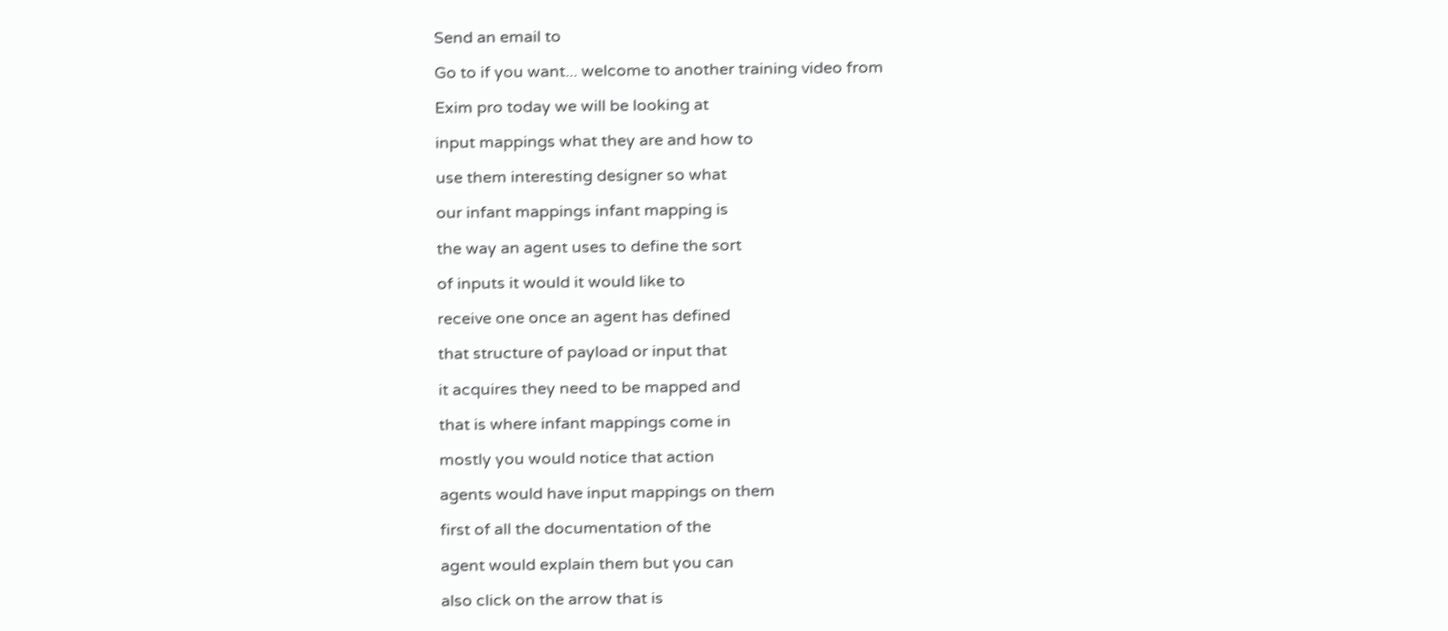Send an email to

Go to if you want... welcome to another training video from

Exim pro today we will be looking at

input mappings what they are and how to

use them interesting designer so what

our infant mappings infant mapping is

the way an agent uses to define the sort

of inputs it would it would like to

receive one once an agent has defined

that structure of payload or input that

it acquires they need to be mapped and

that is where infant mappings come in

mostly you would notice that action

agents would have input mappings on them

first of all the documentation of the

agent would explain them but you can

also click on the arrow that is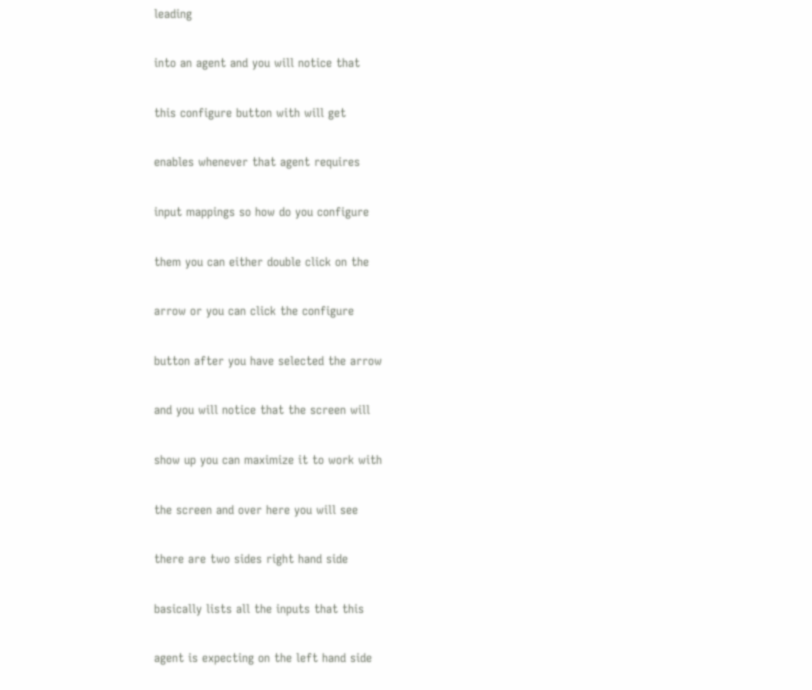leading

into an agent and you will notice that

this configure button with will get

enables whenever that agent requires

input mappings so how do you configure

them you can either double click on the

arrow or you can click the configure

button after you have selected the arrow

and you will notice that the screen will

show up you can maximize it to work with

the screen and over here you will see

there are two sides right hand side

basically lists all the inputs that this

agent is expecting on the left hand side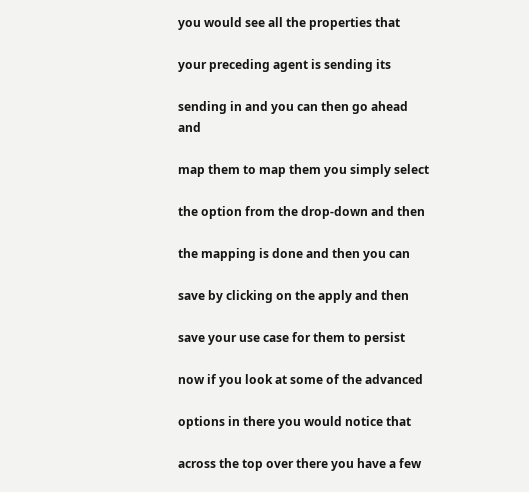you would see all the properties that

your preceding agent is sending its

sending in and you can then go ahead and

map them to map them you simply select

the option from the drop-down and then

the mapping is done and then you can

save by clicking on the apply and then

save your use case for them to persist

now if you look at some of the advanced

options in there you would notice that

across the top over there you have a few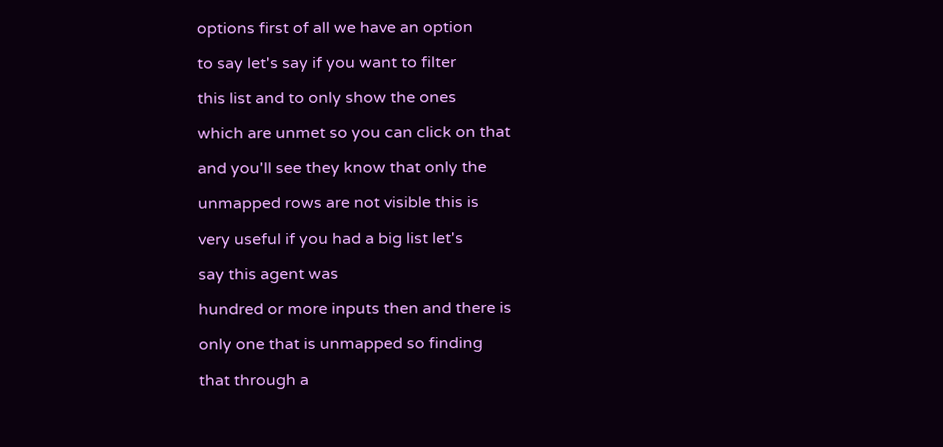options first of all we have an option

to say let's say if you want to filter

this list and to only show the ones

which are unmet so you can click on that

and you'll see they know that only the

unmapped rows are not visible this is

very useful if you had a big list let's

say this agent was

hundred or more inputs then and there is

only one that is unmapped so finding

that through a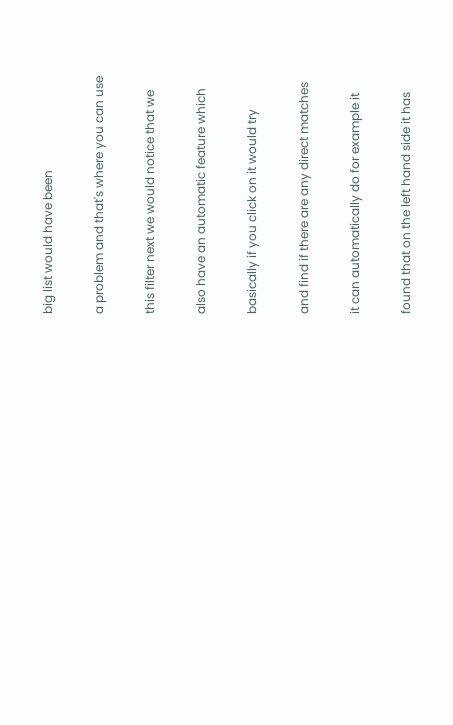big list would have been

a problem and that's where you can use

this filter next we would notice that we

also have an automatic feature which

basically if you click on it would try

and find if there are any direct matches

it can automatically do for example it

found that on the left hand side it has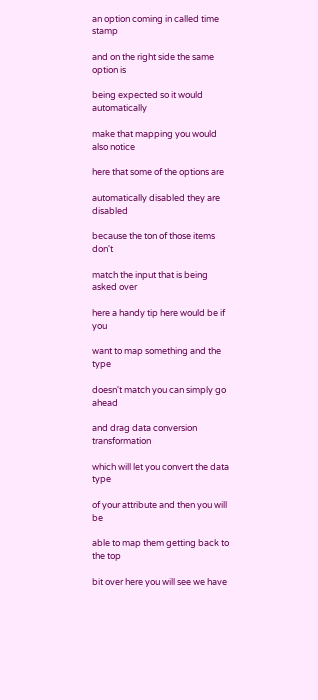an option coming in called time stamp

and on the right side the same option is

being expected so it would automatically

make that mapping you would also notice

here that some of the options are

automatically disabled they are disabled

because the ton of those items don't

match the input that is being asked over

here a handy tip here would be if you

want to map something and the type

doesn't match you can simply go ahead

and drag data conversion transformation

which will let you convert the data type

of your attribute and then you will be

able to map them getting back to the top

bit over here you will see we have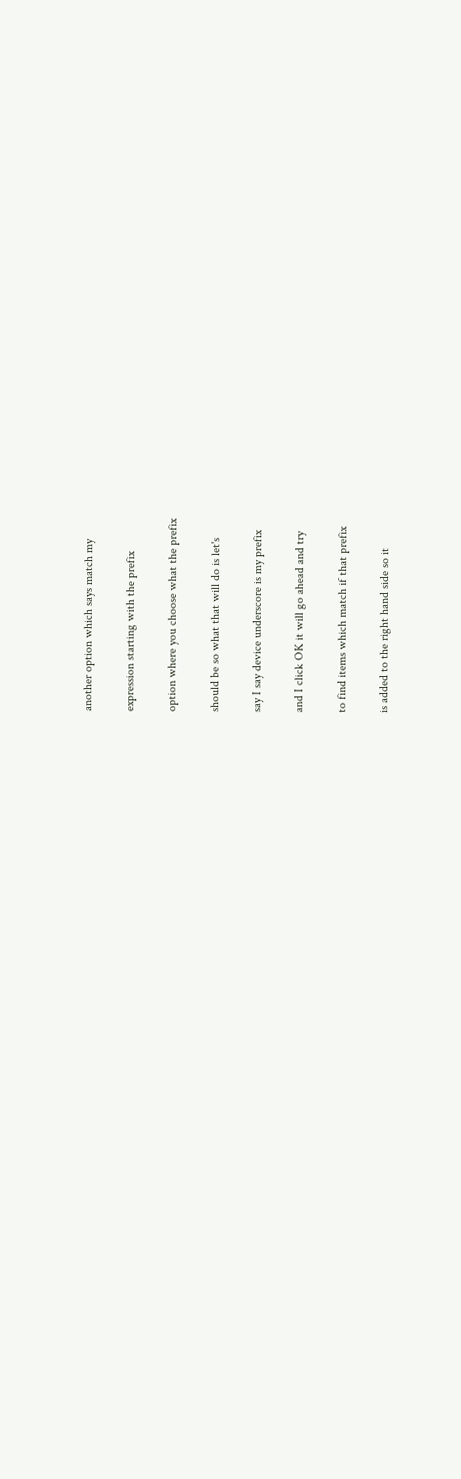another option which says match my

expression starting with the prefix

option where you choose what the prefix

should be so what that will do is let's

say I say device underscore is my prefix

and I click OK it will go ahead and try

to find items which match if that prefix

is added to the right hand side so it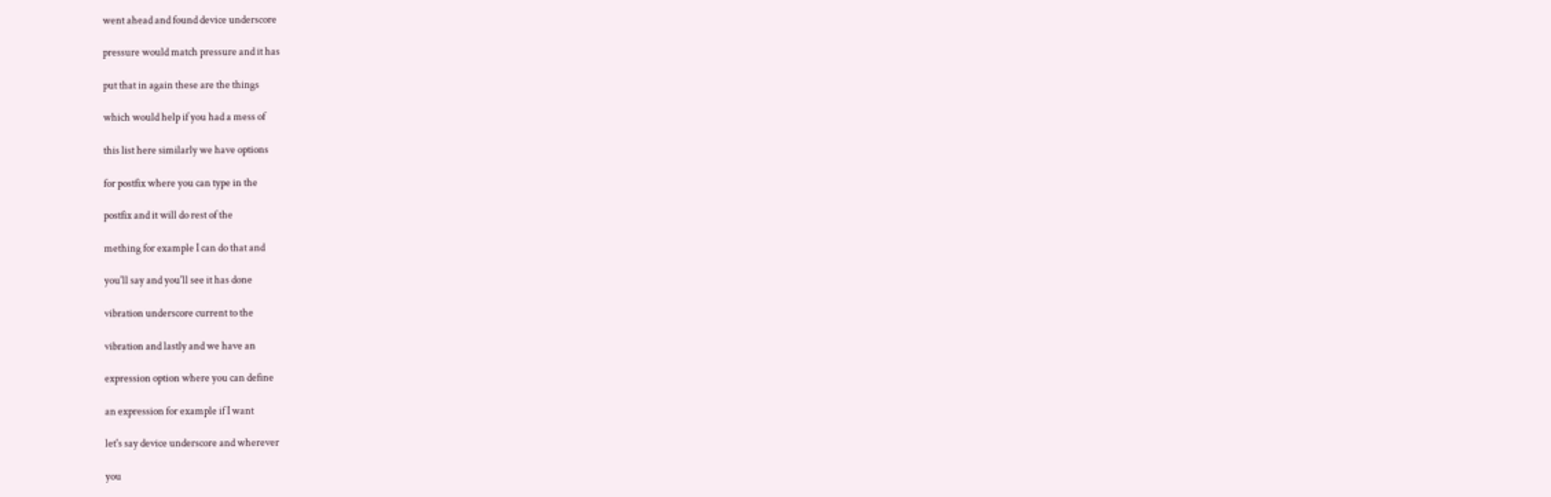went ahead and found device underscore

pressure would match pressure and it has

put that in again these are the things

which would help if you had a mess of

this list here similarly we have options

for postfix where you can type in the

postfix and it will do rest of the

mething for example I can do that and

you'll say and you'll see it has done

vibration underscore current to the

vibration and lastly and we have an

expression option where you can define

an expression for example if I want

let's say device underscore and wherever

you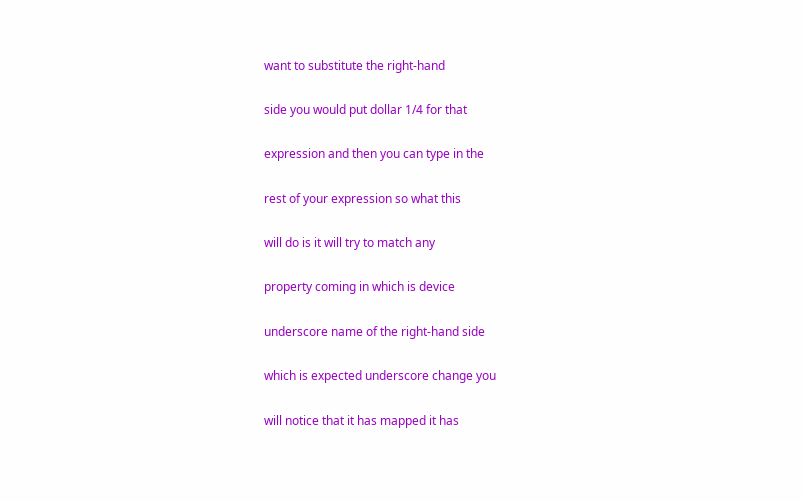want to substitute the right-hand

side you would put dollar 1/4 for that

expression and then you can type in the

rest of your expression so what this

will do is it will try to match any

property coming in which is device

underscore name of the right-hand side

which is expected underscore change you

will notice that it has mapped it has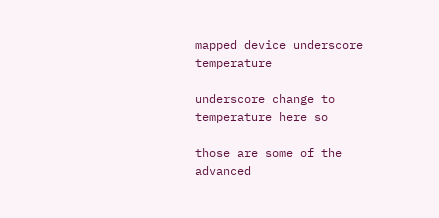mapped device underscore temperature

underscore change to temperature here so

those are some of the advanced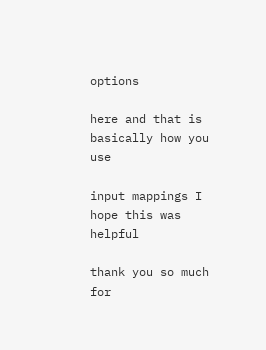options

here and that is basically how you use

input mappings I hope this was helpful

thank you so much for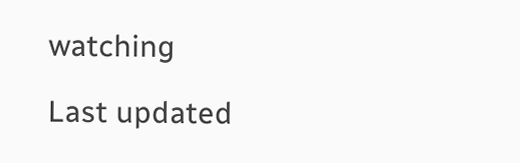watching

Last updated